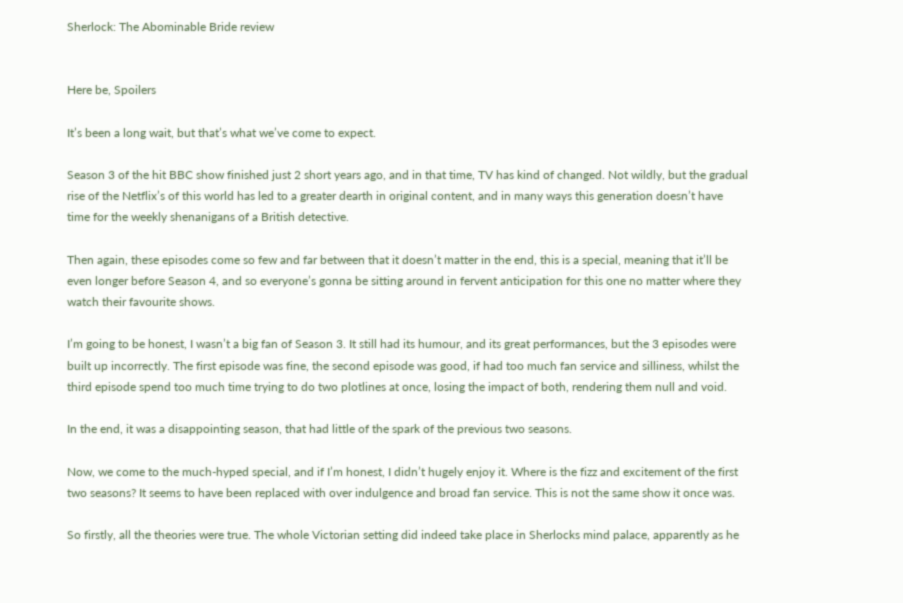Sherlock: The Abominable Bride review


Here be, Spoilers

It’s been a long wait, but that’s what we’ve come to expect.

Season 3 of the hit BBC show finished just 2 short years ago, and in that time, TV has kind of changed. Not wildly, but the gradual rise of the Netflix’s of this world has led to a greater dearth in original content, and in many ways this generation doesn’t have time for the weekly shenanigans of a British detective.

Then again, these episodes come so few and far between that it doesn’t matter in the end, this is a special, meaning that it’ll be even longer before Season 4, and so everyone’s gonna be sitting around in fervent anticipation for this one no matter where they watch their favourite shows.

I’m going to be honest, I wasn’t a big fan of Season 3. It still had its humour, and its great performances, but the 3 episodes were built up incorrectly. The first episode was fine, the second episode was good, if had too much fan service and silliness, whilst the third episode spend too much time trying to do two plotlines at once, losing the impact of both, rendering them null and void.

In the end, it was a disappointing season, that had little of the spark of the previous two seasons.

Now, we come to the much-hyped special, and if I’m honest, I didn’t hugely enjoy it. Where is the fizz and excitement of the first two seasons? It seems to have been replaced with over indulgence and broad fan service. This is not the same show it once was.

So firstly, all the theories were true. The whole Victorian setting did indeed take place in Sherlocks mind palace, apparently as he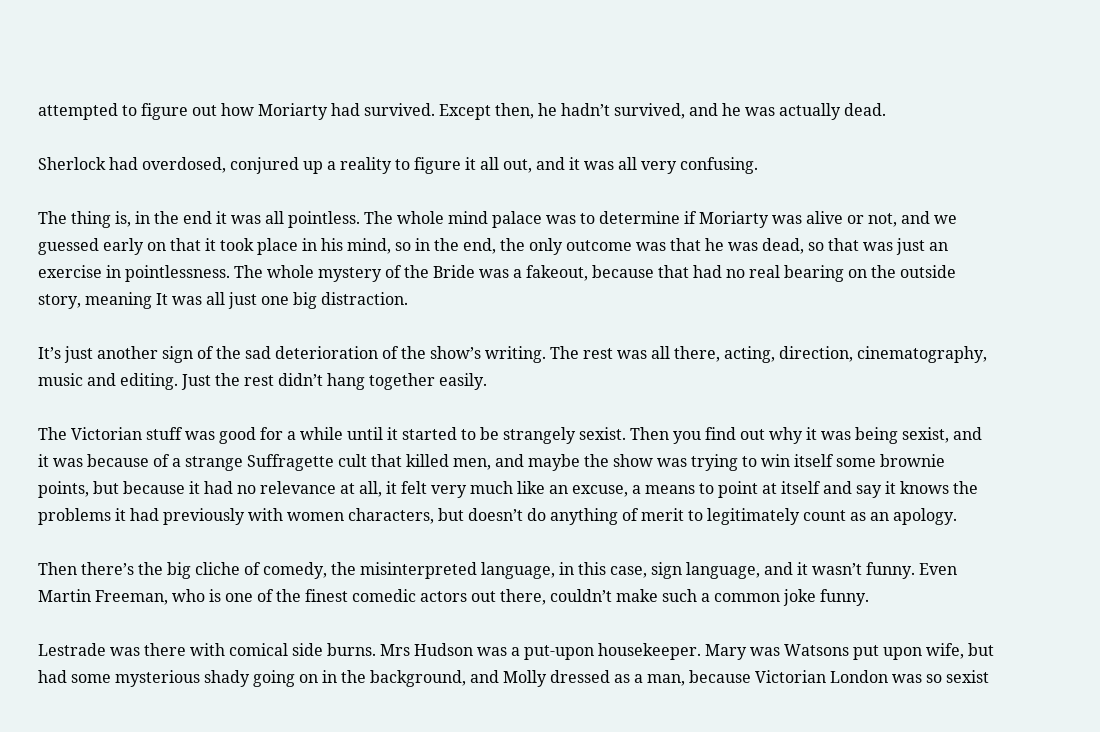attempted to figure out how Moriarty had survived. Except then, he hadn’t survived, and he was actually dead.

Sherlock had overdosed, conjured up a reality to figure it all out, and it was all very confusing.

The thing is, in the end it was all pointless. The whole mind palace was to determine if Moriarty was alive or not, and we guessed early on that it took place in his mind, so in the end, the only outcome was that he was dead, so that was just an exercise in pointlessness. The whole mystery of the Bride was a fakeout, because that had no real bearing on the outside story, meaning It was all just one big distraction.

It’s just another sign of the sad deterioration of the show’s writing. The rest was all there, acting, direction, cinematography, music and editing. Just the rest didn’t hang together easily.

The Victorian stuff was good for a while until it started to be strangely sexist. Then you find out why it was being sexist, and it was because of a strange Suffragette cult that killed men, and maybe the show was trying to win itself some brownie points, but because it had no relevance at all, it felt very much like an excuse, a means to point at itself and say it knows the problems it had previously with women characters, but doesn’t do anything of merit to legitimately count as an apology.

Then there’s the big cliche of comedy, the misinterpreted language, in this case, sign language, and it wasn’t funny. Even Martin Freeman, who is one of the finest comedic actors out there, couldn’t make such a common joke funny.

Lestrade was there with comical side burns. Mrs Hudson was a put-upon housekeeper. Mary was Watsons put upon wife, but had some mysterious shady going on in the background, and Molly dressed as a man, because Victorian London was so sexist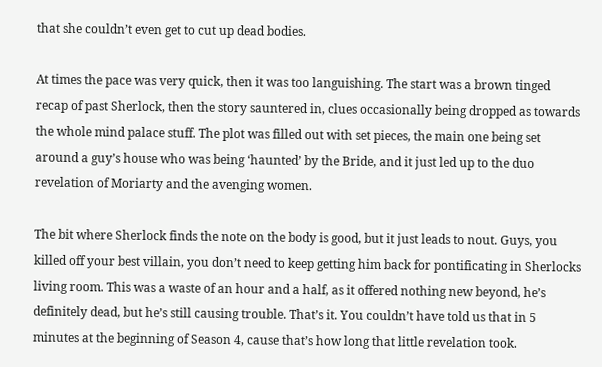that she couldn’t even get to cut up dead bodies.

At times the pace was very quick, then it was too languishing. The start was a brown tinged recap of past Sherlock, then the story sauntered in, clues occasionally being dropped as towards the whole mind palace stuff. The plot was filled out with set pieces, the main one being set around a guy’s house who was being ‘haunted’ by the Bride, and it just led up to the duo revelation of Moriarty and the avenging women.

The bit where Sherlock finds the note on the body is good, but it just leads to nout. Guys, you killed off your best villain, you don’t need to keep getting him back for pontificating in Sherlocks living room. This was a waste of an hour and a half, as it offered nothing new beyond, he’s definitely dead, but he’s still causing trouble. That’s it. You couldn’t have told us that in 5 minutes at the beginning of Season 4, cause that’s how long that little revelation took.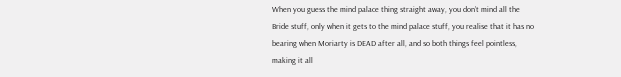When you guess the mind palace thing straight away, you don’t mind all the Bride stuff, only when it gets to the mind palace stuff, you realise that it has no bearing when Moriarty is DEAD after all, and so both things feel pointless, making it all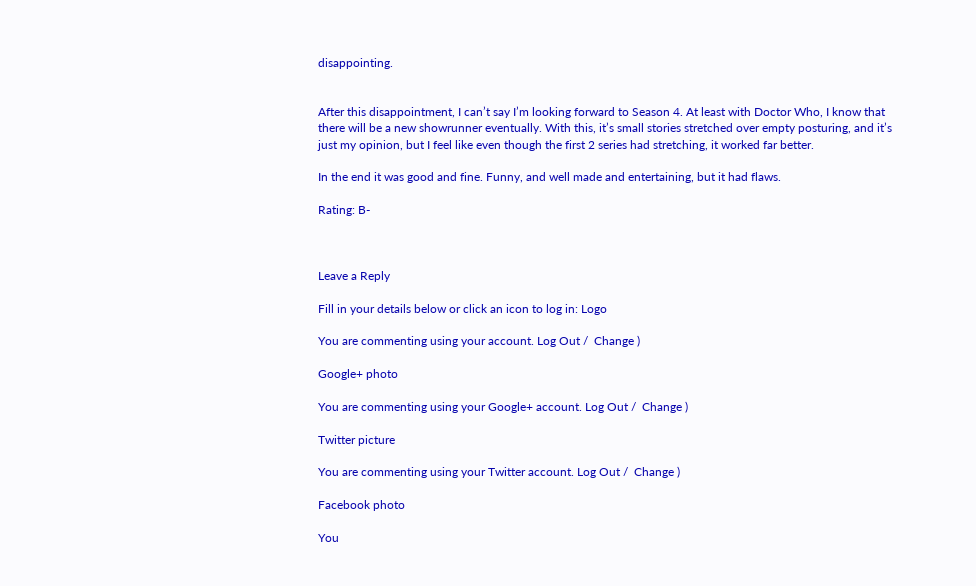disappointing.


After this disappointment, I can’t say I’m looking forward to Season 4. At least with Doctor Who, I know that there will be a new showrunner eventually. With this, it’s small stories stretched over empty posturing, and it’s just my opinion, but I feel like even though the first 2 series had stretching, it worked far better.

In the end it was good and fine. Funny, and well made and entertaining, but it had flaws.

Rating: B-



Leave a Reply

Fill in your details below or click an icon to log in: Logo

You are commenting using your account. Log Out /  Change )

Google+ photo

You are commenting using your Google+ account. Log Out /  Change )

Twitter picture

You are commenting using your Twitter account. Log Out /  Change )

Facebook photo

You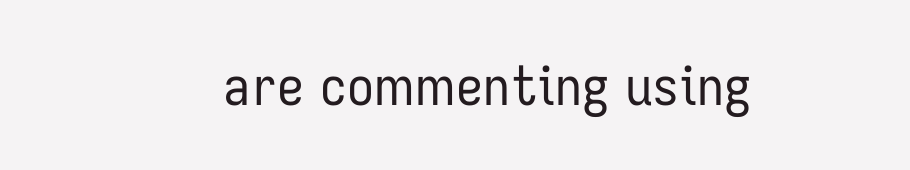are commenting using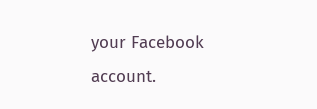your Facebook account.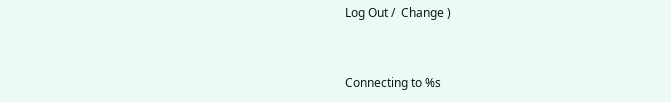Log Out /  Change )


Connecting to %s